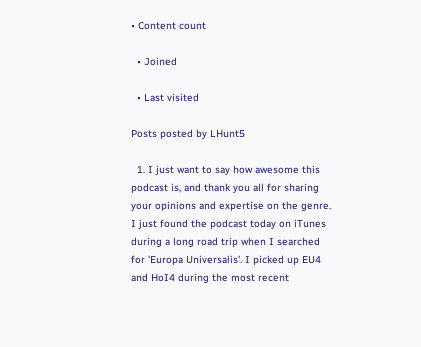• Content count

  • Joined

  • Last visited

Posts posted by LHunt5

  1. I just want to say how awesome this podcast is, and thank you all for sharing your opinions and expertise on the genre. I just found the podcast today on iTunes during a long road trip when I searched for 'Europa Universalis'. I picked up EU4 and HoI4 during the most recent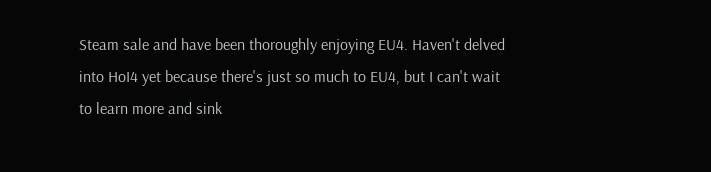Steam sale and have been thoroughly enjoying EU4. Haven't delved into HoI4 yet because there's just so much to EU4, but I can't wait to learn more and sink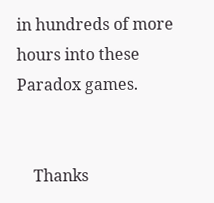in hundreds of more hours into these Paradox games.


    Thanks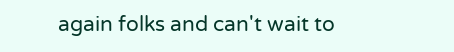again folks and can't wait to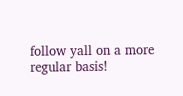follow yall on a more regular basis!